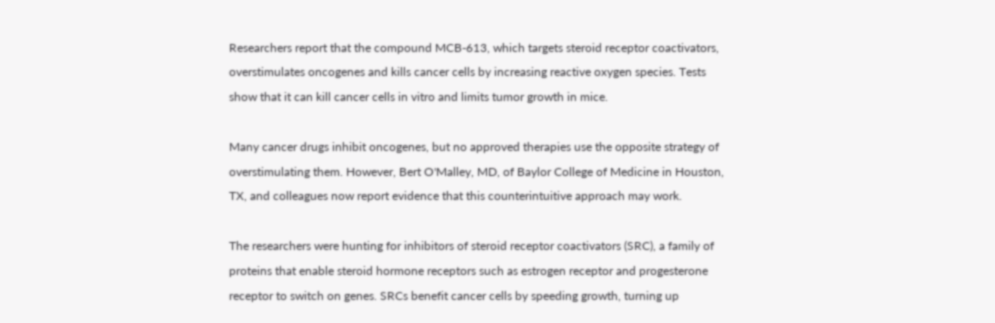Researchers report that the compound MCB-613, which targets steroid receptor coactivators, overstimulates oncogenes and kills cancer cells by increasing reactive oxygen species. Tests show that it can kill cancer cells in vitro and limits tumor growth in mice.

Many cancer drugs inhibit oncogenes, but no approved therapies use the opposite strategy of overstimulating them. However, Bert O'Malley, MD, of Baylor College of Medicine in Houston, TX, and colleagues now report evidence that this counterintuitive approach may work.

The researchers were hunting for inhibitors of steroid receptor coactivators (SRC), a family of proteins that enable steroid hormone receptors such as estrogen receptor and progesterone receptor to switch on genes. SRCs benefit cancer cells by speeding growth, turning up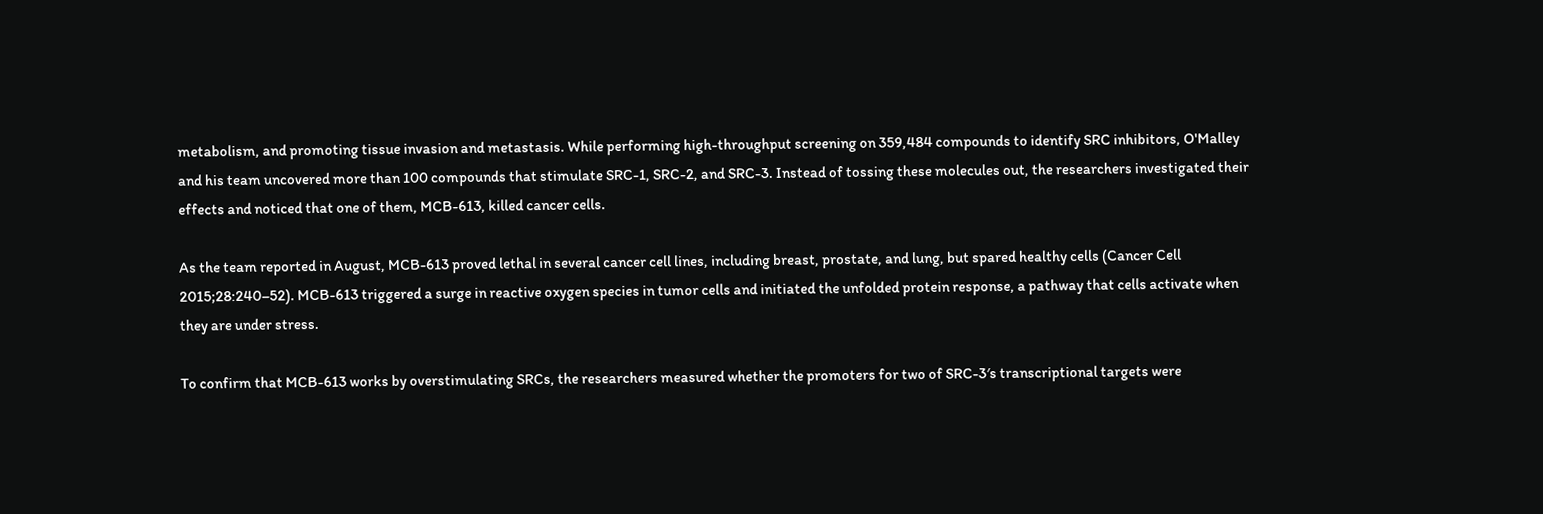metabolism, and promoting tissue invasion and metastasis. While performing high-throughput screening on 359,484 compounds to identify SRC inhibitors, O'Malley and his team uncovered more than 100 compounds that stimulate SRC-1, SRC-2, and SRC-3. Instead of tossing these molecules out, the researchers investigated their effects and noticed that one of them, MCB-613, killed cancer cells.

As the team reported in August, MCB-613 proved lethal in several cancer cell lines, including breast, prostate, and lung, but spared healthy cells (Cancer Cell 2015;28:240–52). MCB-613 triggered a surge in reactive oxygen species in tumor cells and initiated the unfolded protein response, a pathway that cells activate when they are under stress.

To confirm that MCB-613 works by overstimulating SRCs, the researchers measured whether the promoters for two of SRC-3′s transcriptional targets were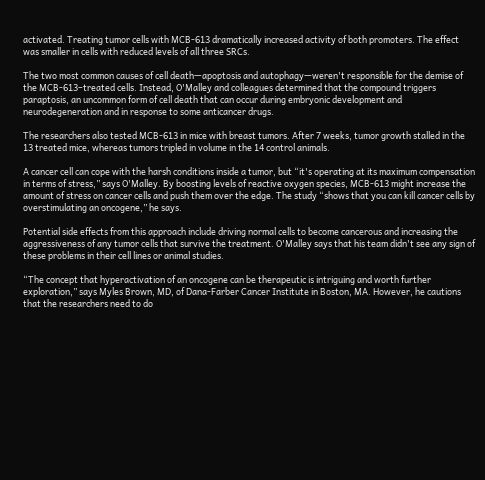activated. Treating tumor cells with MCB-613 dramatically increased activity of both promoters. The effect was smaller in cells with reduced levels of all three SRCs.

The two most common causes of cell death—apoptosis and autophagy—weren't responsible for the demise of the MCB-613–treated cells. Instead, O'Malley and colleagues determined that the compound triggers paraptosis, an uncommon form of cell death that can occur during embryonic development and neurodegeneration and in response to some anticancer drugs.

The researchers also tested MCB-613 in mice with breast tumors. After 7 weeks, tumor growth stalled in the 13 treated mice, whereas tumors tripled in volume in the 14 control animals.

A cancer cell can cope with the harsh conditions inside a tumor, but “it's operating at its maximum compensation in terms of stress,” says O'Malley. By boosting levels of reactive oxygen species, MCB-613 might increase the amount of stress on cancer cells and push them over the edge. The study “shows that you can kill cancer cells by overstimulating an oncogene,” he says.

Potential side effects from this approach include driving normal cells to become cancerous and increasing the aggressiveness of any tumor cells that survive the treatment. O'Malley says that his team didn't see any sign of these problems in their cell lines or animal studies.

“The concept that hyperactivation of an oncogene can be therapeutic is intriguing and worth further exploration,” says Myles Brown, MD, of Dana-Farber Cancer Institute in Boston, MA. However, he cautions that the researchers need to do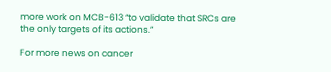more work on MCB-613 “to validate that SRCs are the only targets of its actions.”

For more news on cancer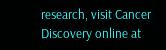research, visit Cancer Discovery online at